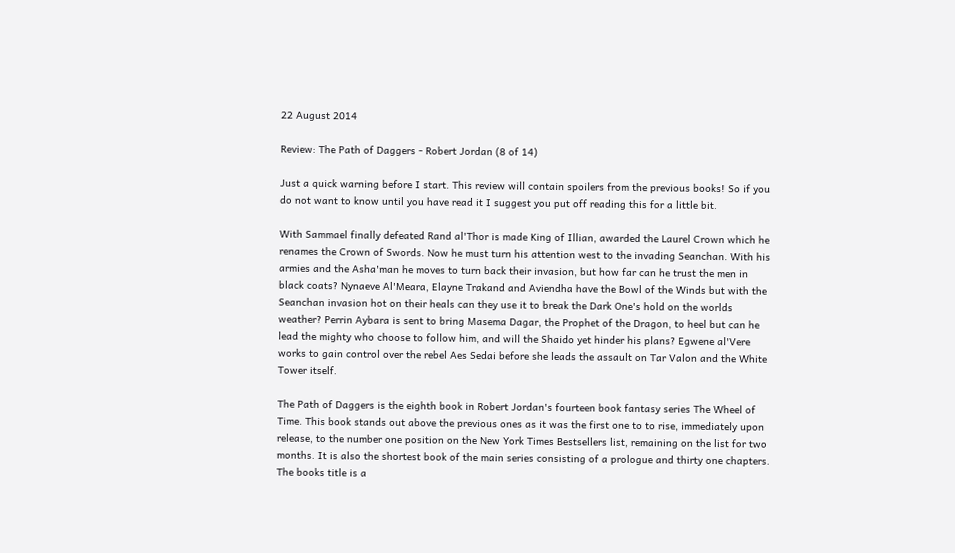22 August 2014

Review: The Path of Daggers - Robert Jordan (8 of 14)

Just a quick warning before I start. This review will contain spoilers from the previous books! So if you do not want to know until you have read it I suggest you put off reading this for a little bit.

With Sammael finally defeated Rand al'Thor is made King of Illian, awarded the Laurel Crown which he renames the Crown of Swords. Now he must turn his attention west to the invading Seanchan. With his armies and the Asha'man he moves to turn back their invasion, but how far can he trust the men in black coats? Nynaeve Al'Meara, Elayne Trakand and Aviendha have the Bowl of the Winds but with the Seanchan invasion hot on their heals can they use it to break the Dark One's hold on the worlds weather? Perrin Aybara is sent to bring Masema Dagar, the Prophet of the Dragon, to heel but can he lead the mighty who choose to follow him, and will the Shaido yet hinder his plans? Egwene al'Vere works to gain control over the rebel Aes Sedai before she leads the assault on Tar Valon and the White Tower itself.

The Path of Daggers is the eighth book in Robert Jordan's fourteen book fantasy series The Wheel of Time. This book stands out above the previous ones as it was the first one to to rise, immediately upon release, to the number one position on the New York Times Bestsellers list, remaining on the list for two months. It is also the shortest book of the main series consisting of a prologue and thirty one chapters. The books title is a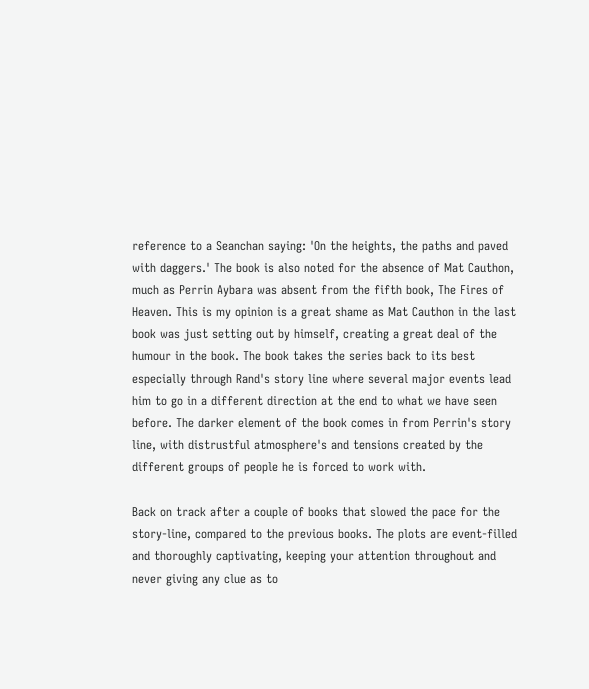reference to a Seanchan saying: 'On the heights, the paths and paved with daggers.' The book is also noted for the absence of Mat Cauthon, much as Perrin Aybara was absent from the fifth book, The Fires of Heaven. This is my opinion is a great shame as Mat Cauthon in the last book was just setting out by himself, creating a great deal of the humour in the book. The book takes the series back to its best especially through Rand's story line where several major events lead him to go in a different direction at the end to what we have seen before. The darker element of the book comes in from Perrin's story line, with distrustful atmosphere's and tensions created by the different groups of people he is forced to work with.

Back on track after a couple of books that slowed the pace for the story-line, compared to the previous books. The plots are event-filled and thoroughly captivating, keeping your attention throughout and never giving any clue as to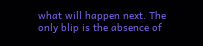what will happen next. The only blip is the absence of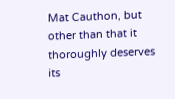Mat Cauthon, but other than that it thoroughly deserves its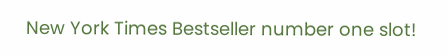New York Times Bestseller number one slot!